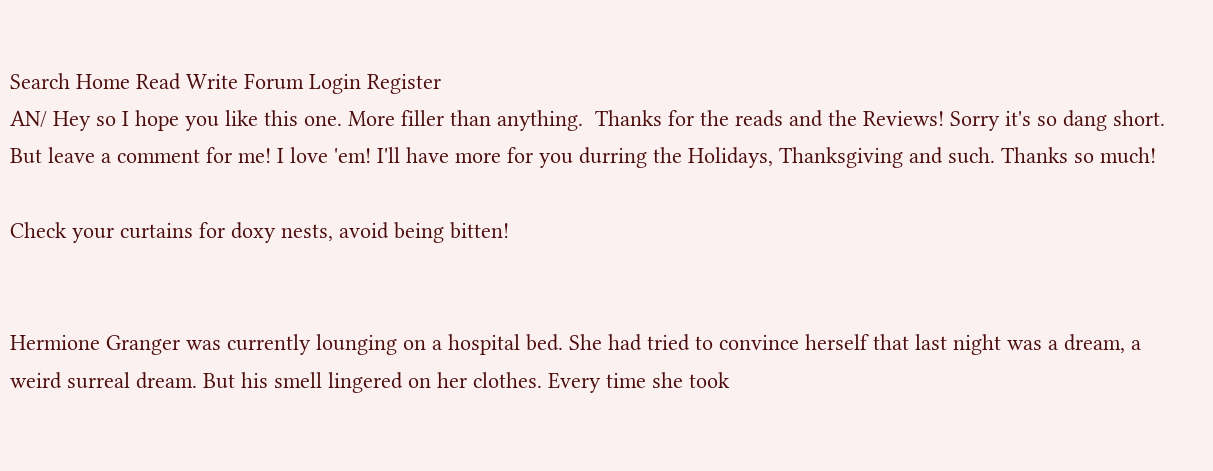Search Home Read Write Forum Login Register
AN/ Hey so I hope you like this one. More filler than anything.  Thanks for the reads and the Reviews! Sorry it's so dang short. But leave a comment for me! I love 'em! I'll have more for you durring the Holidays, Thanksgiving and such. Thanks so much!

Check your curtains for doxy nests, avoid being bitten!


Hermione Granger was currently lounging on a hospital bed. She had tried to convince herself that last night was a dream, a weird surreal dream. But his smell lingered on her clothes. Every time she took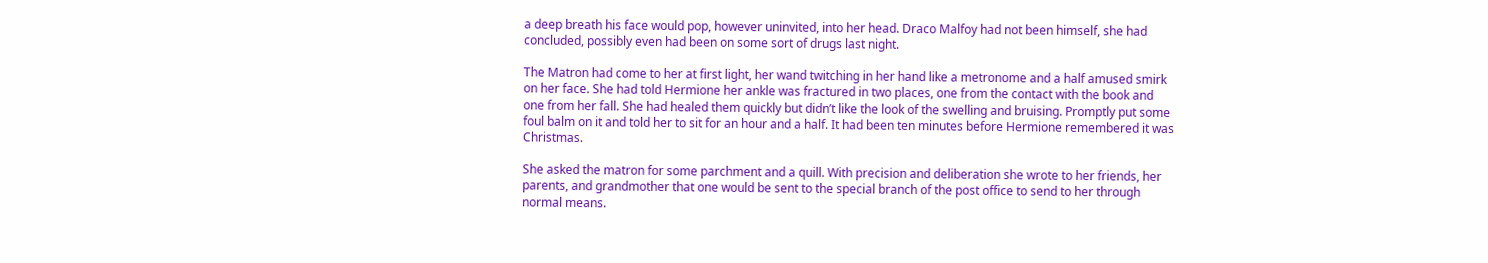a deep breath his face would pop, however uninvited, into her head. Draco Malfoy had not been himself, she had concluded, possibly even had been on some sort of drugs last night.

The Matron had come to her at first light, her wand twitching in her hand like a metronome and a half amused smirk on her face. She had told Hermione her ankle was fractured in two places, one from the contact with the book and one from her fall. She had healed them quickly but didn’t like the look of the swelling and bruising. Promptly put some foul balm on it and told her to sit for an hour and a half. It had been ten minutes before Hermione remembered it was Christmas.

She asked the matron for some parchment and a quill. With precision and deliberation she wrote to her friends, her parents, and grandmother that one would be sent to the special branch of the post office to send to her through normal means.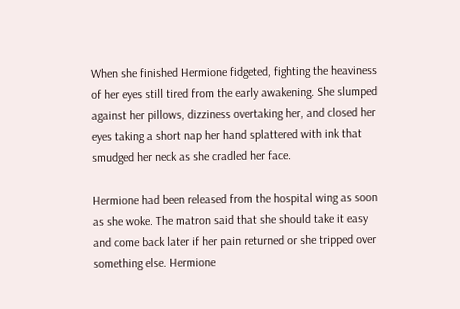When she finished Hermione fidgeted, fighting the heaviness of her eyes still tired from the early awakening. She slumped against her pillows, dizziness overtaking her, and closed her eyes taking a short nap her hand splattered with ink that smudged her neck as she cradled her face.

Hermione had been released from the hospital wing as soon as she woke. The matron said that she should take it easy and come back later if her pain returned or she tripped over something else. Hermione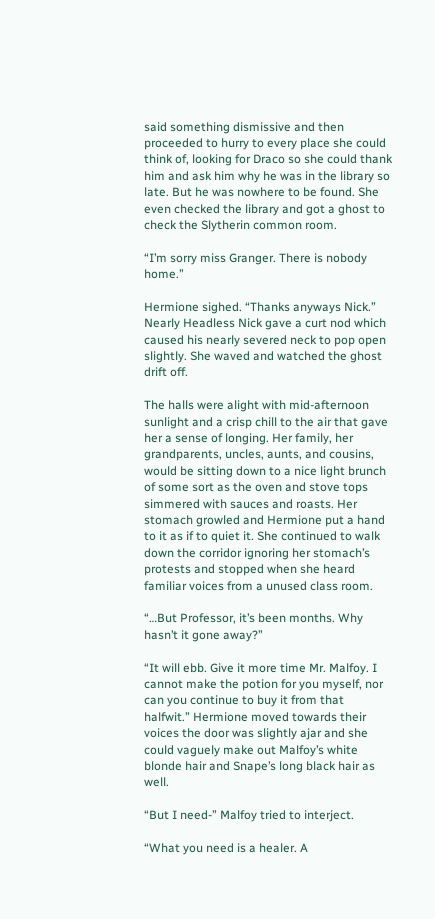said something dismissive and then proceeded to hurry to every place she could think of, looking for Draco so she could thank him and ask him why he was in the library so late. But he was nowhere to be found. She even checked the library and got a ghost to check the Slytherin common room.

“I’m sorry miss Granger. There is nobody home.”

Hermione sighed. “Thanks anyways Nick.” Nearly Headless Nick gave a curt nod which caused his nearly severed neck to pop open slightly. She waved and watched the ghost drift off.

The halls were alight with mid-afternoon sunlight and a crisp chill to the air that gave her a sense of longing. Her family, her grandparents, uncles, aunts, and cousins, would be sitting down to a nice light brunch of some sort as the oven and stove tops simmered with sauces and roasts. Her stomach growled and Hermione put a hand to it as if to quiet it. She continued to walk down the corridor ignoring her stomach’s protests and stopped when she heard familiar voices from a unused class room.

“…But Professor, it’s been months. Why hasn’t it gone away?”

“It will ebb. Give it more time Mr. Malfoy. I cannot make the potion for you myself, nor can you continue to buy it from that halfwit.” Hermione moved towards their voices the door was slightly ajar and she could vaguely make out Malfoy’s white blonde hair and Snape’s long black hair as well.

“But I need-” Malfoy tried to interject.

“What you need is a healer. A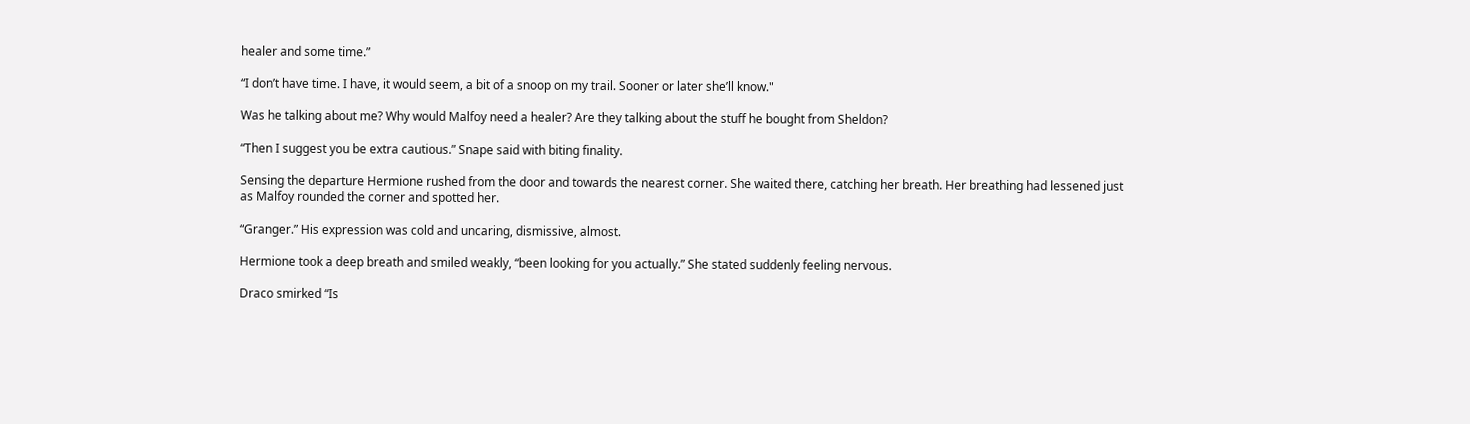healer and some time.”

“I don’t have time. I have, it would seem, a bit of a snoop on my trail. Sooner or later she’ll know."

Was he talking about me? Why would Malfoy need a healer? Are they talking about the stuff he bought from Sheldon?

“Then I suggest you be extra cautious.” Snape said with biting finality.

Sensing the departure Hermione rushed from the door and towards the nearest corner. She waited there, catching her breath. Her breathing had lessened just as Malfoy rounded the corner and spotted her.

“Granger.” His expression was cold and uncaring, dismissive, almost.

Hermione took a deep breath and smiled weakly, “been looking for you actually.” She stated suddenly feeling nervous.

Draco smirked “Is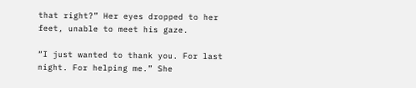that right?” Her eyes dropped to her feet, unable to meet his gaze.

“I just wanted to thank you. For last night. For helping me.” She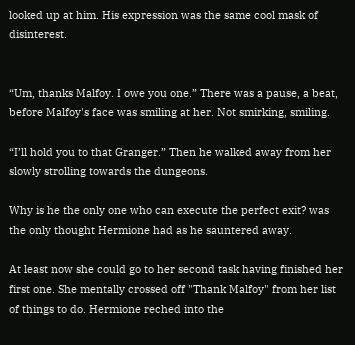looked up at him. His expression was the same cool mask of disinterest.


“Um, thanks Malfoy. I owe you one.” There was a pause, a beat, before Malfoy's face was smiling at her. Not smirking, smiling.

“I’ll hold you to that Granger.” Then he walked away from her slowly strolling towards the dungeons.

Why is he the only one who can execute the perfect exit? was the only thought Hermione had as he sauntered away.

At least now she could go to her second task having finished her first one. She mentally crossed off "Thank Malfoy" from her list of things to do. Hermione reched into the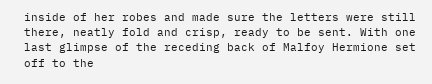inside of her robes and made sure the letters were still there, neatly fold and crisp, ready to be sent. With one last glimpse of the receding back of Malfoy Hermione set off to the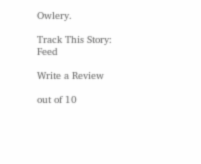Owlery.

Track This Story: Feed

Write a Review

out of 10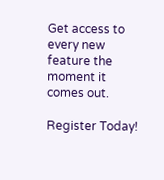Get access to every new feature the moment it comes out.

Register Today!